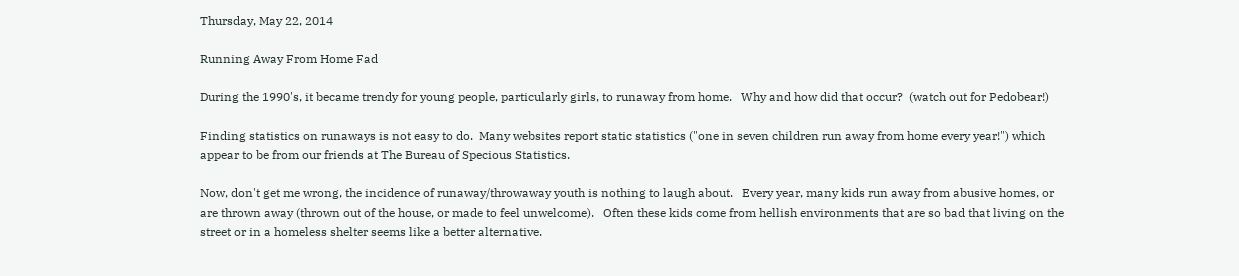Thursday, May 22, 2014

Running Away From Home Fad

During the 1990's, it became trendy for young people, particularly girls, to runaway from home.   Why and how did that occur?  (watch out for Pedobear!)

Finding statistics on runaways is not easy to do.  Many websites report static statistics ("one in seven children run away from home every year!") which appear to be from our friends at The Bureau of Specious Statistics.

Now, don't get me wrong, the incidence of runaway/throwaway youth is nothing to laugh about.   Every year, many kids run away from abusive homes, or are thrown away (thrown out of the house, or made to feel unwelcome).   Often these kids come from hellish environments that are so bad that living on the street or in a homeless shelter seems like a better alternative.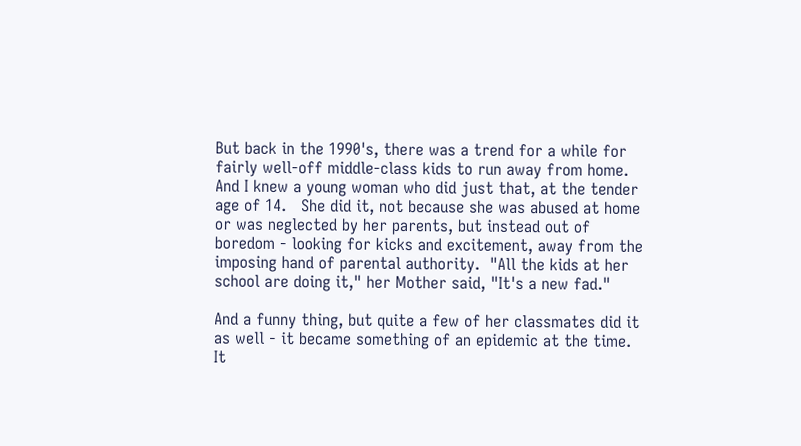But back in the 1990's, there was a trend for a while for fairly well-off middle-class kids to run away from home.   And I knew a young woman who did just that, at the tender age of 14.   She did it, not because she was abused at home or was neglected by her parents, but instead out of boredom - looking for kicks and excitement, away from the imposing hand of parental authority.  "All the kids at her school are doing it," her Mother said, "It's a new fad."

And a funny thing, but quite a few of her classmates did it as well - it became something of an epidemic at the time.   It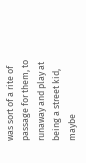was sort of a rite of passage for them, to runaway and play at being a street kid, maybe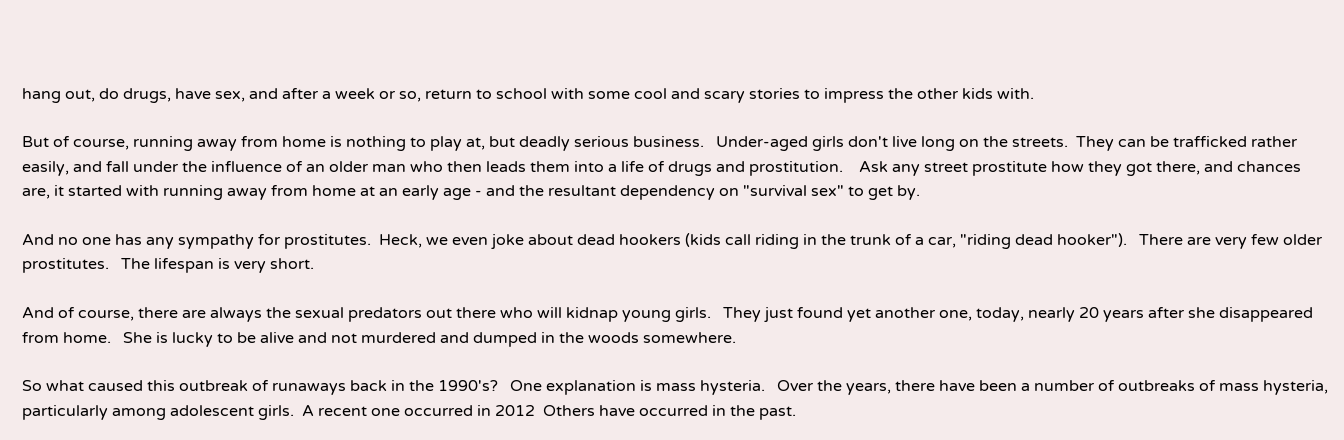hang out, do drugs, have sex, and after a week or so, return to school with some cool and scary stories to impress the other kids with.

But of course, running away from home is nothing to play at, but deadly serious business.   Under-aged girls don't live long on the streets.  They can be trafficked rather easily, and fall under the influence of an older man who then leads them into a life of drugs and prostitution.    Ask any street prostitute how they got there, and chances are, it started with running away from home at an early age - and the resultant dependency on "survival sex" to get by.

And no one has any sympathy for prostitutes.  Heck, we even joke about dead hookers (kids call riding in the trunk of a car, "riding dead hooker").   There are very few older prostitutes.   The lifespan is very short.

And of course, there are always the sexual predators out there who will kidnap young girls.   They just found yet another one, today, nearly 20 years after she disappeared from home.   She is lucky to be alive and not murdered and dumped in the woods somewhere.

So what caused this outbreak of runaways back in the 1990's?   One explanation is mass hysteria.   Over the years, there have been a number of outbreaks of mass hysteria, particularly among adolescent girls.  A recent one occurred in 2012  Others have occurred in the past.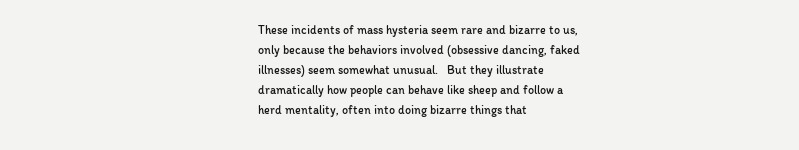These incidents of mass hysteria seem rare and bizarre to us, only because the behaviors involved (obsessive dancing, faked illnesses) seem somewhat unusual.   But they illustrate dramatically how people can behave like sheep and follow a herd mentality, often into doing bizarre things that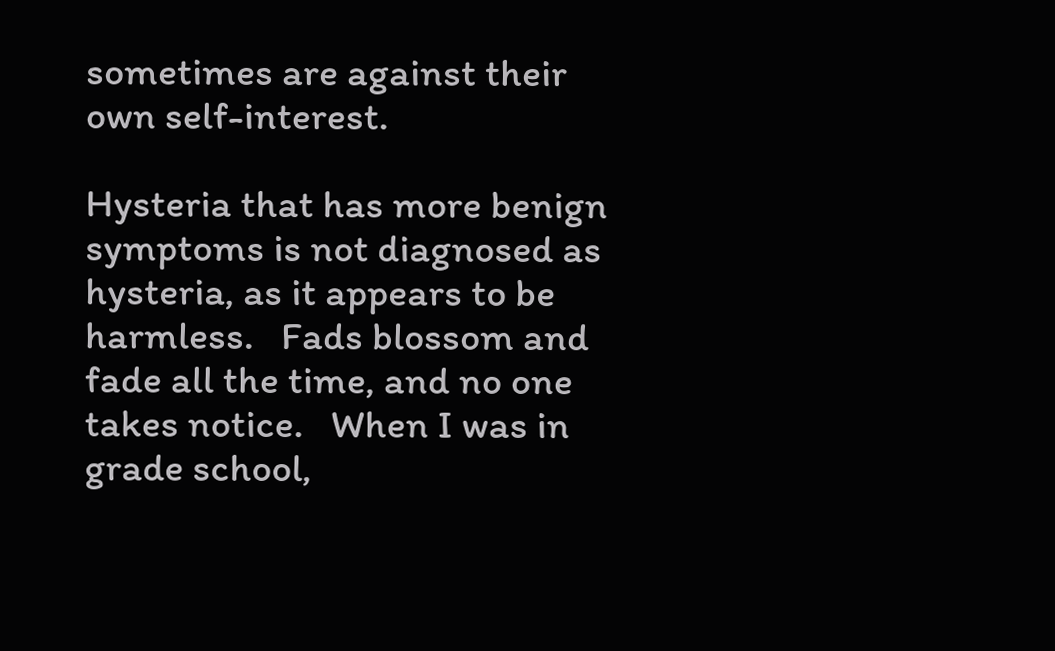sometimes are against their own self-interest.

Hysteria that has more benign symptoms is not diagnosed as hysteria, as it appears to be harmless.   Fads blossom and fade all the time, and no one takes notice.   When I was in grade school,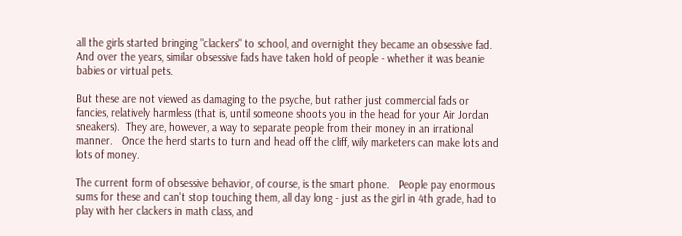all the girls started bringing "clackers" to school, and overnight they became an obsessive fad.   And over the years, similar obsessive fads have taken hold of people - whether it was beanie babies or virtual pets.

But these are not viewed as damaging to the psyche, but rather just commercial fads or fancies, relatively harmless (that is, until someone shoots you in the head for your Air Jordan sneakers).  They are, however, a way to separate people from their money in an irrational manner.   Once the herd starts to turn and head off the cliff, wily marketers can make lots and lots of money.

The current form of obsessive behavior, of course, is the smart phone.   People pay enormous sums for these and can't stop touching them, all day long - just as the girl in 4th grade, had to play with her clackers in math class, and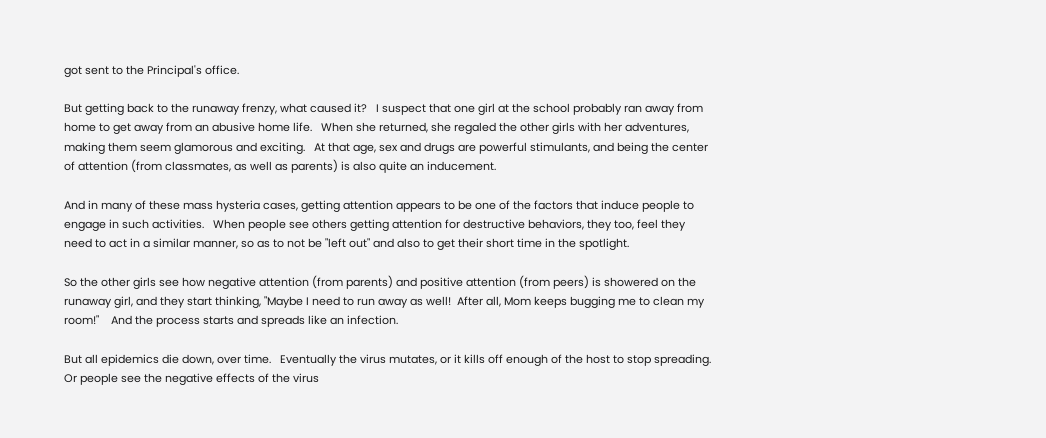got sent to the Principal's office.

But getting back to the runaway frenzy, what caused it?   I suspect that one girl at the school probably ran away from home to get away from an abusive home life.   When she returned, she regaled the other girls with her adventures, making them seem glamorous and exciting.   At that age, sex and drugs are powerful stimulants, and being the center of attention (from classmates, as well as parents) is also quite an inducement.

And in many of these mass hysteria cases, getting attention appears to be one of the factors that induce people to engage in such activities.   When people see others getting attention for destructive behaviors, they too, feel they need to act in a similar manner, so as to not be "left out" and also to get their short time in the spotlight.

So the other girls see how negative attention (from parents) and positive attention (from peers) is showered on the runaway girl, and they start thinking, "Maybe I need to run away as well!  After all, Mom keeps bugging me to clean my room!"    And the process starts and spreads like an infection.

But all epidemics die down, over time.   Eventually the virus mutates, or it kills off enough of the host to stop spreading.   Or people see the negative effects of the virus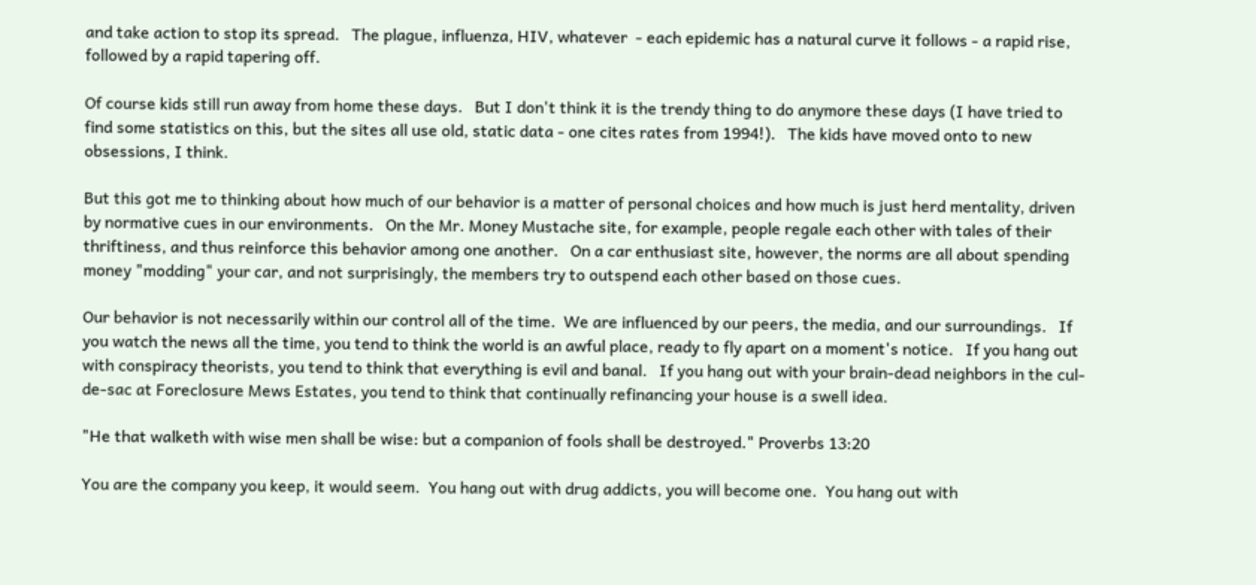and take action to stop its spread.   The plague, influenza, HIV, whatever  - each epidemic has a natural curve it follows - a rapid rise, followed by a rapid tapering off.

Of course kids still run away from home these days.   But I don't think it is the trendy thing to do anymore these days (I have tried to find some statistics on this, but the sites all use old, static data - one cites rates from 1994!).   The kids have moved onto to new obsessions, I think.

But this got me to thinking about how much of our behavior is a matter of personal choices and how much is just herd mentality, driven by normative cues in our environments.   On the Mr. Money Mustache site, for example, people regale each other with tales of their thriftiness, and thus reinforce this behavior among one another.   On a car enthusiast site, however, the norms are all about spending money "modding" your car, and not surprisingly, the members try to outspend each other based on those cues.

Our behavior is not necessarily within our control all of the time.  We are influenced by our peers, the media, and our surroundings.   If you watch the news all the time, you tend to think the world is an awful place, ready to fly apart on a moment's notice.   If you hang out with conspiracy theorists, you tend to think that everything is evil and banal.   If you hang out with your brain-dead neighbors in the cul-de-sac at Foreclosure Mews Estates, you tend to think that continually refinancing your house is a swell idea.

"He that walketh with wise men shall be wise: but a companion of fools shall be destroyed." Proverbs 13:20

You are the company you keep, it would seem.  You hang out with drug addicts, you will become one.  You hang out with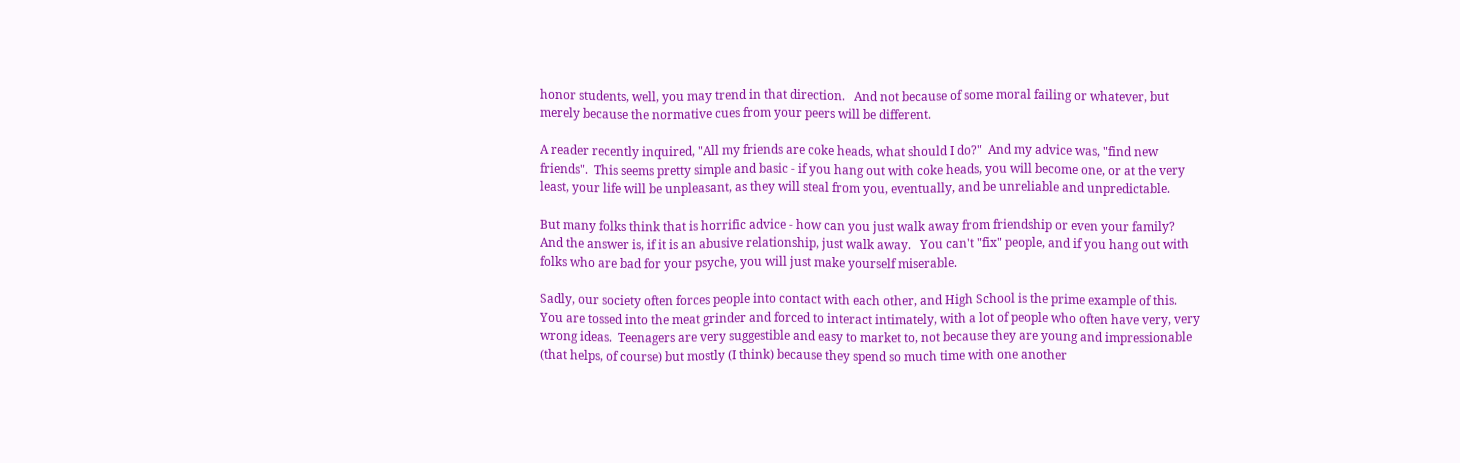honor students, well, you may trend in that direction.   And not because of some moral failing or whatever, but merely because the normative cues from your peers will be different.

A reader recently inquired, "All my friends are coke heads, what should I do?"  And my advice was, "find new friends".  This seems pretty simple and basic - if you hang out with coke heads, you will become one, or at the very least, your life will be unpleasant, as they will steal from you, eventually, and be unreliable and unpredictable.

But many folks think that is horrific advice - how can you just walk away from friendship or even your family?   And the answer is, if it is an abusive relationship, just walk away.   You can't "fix" people, and if you hang out with folks who are bad for your psyche, you will just make yourself miserable.

Sadly, our society often forces people into contact with each other, and High School is the prime example of this.   You are tossed into the meat grinder and forced to interact intimately, with a lot of people who often have very, very wrong ideas.  Teenagers are very suggestible and easy to market to, not because they are young and impressionable (that helps, of course) but mostly (I think) because they spend so much time with one another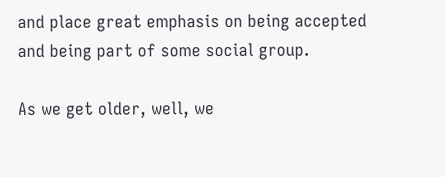and place great emphasis on being accepted and being part of some social group.

As we get older, well, we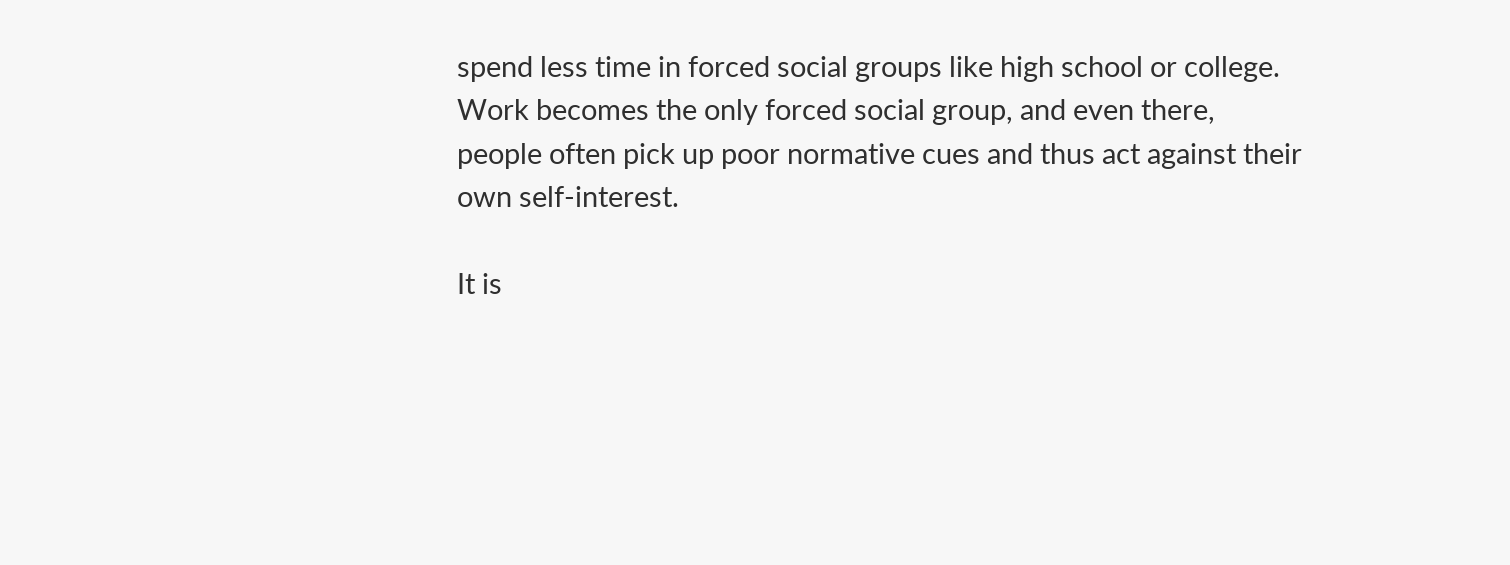spend less time in forced social groups like high school or college.   Work becomes the only forced social group, and even there, people often pick up poor normative cues and thus act against their own self-interest.

It is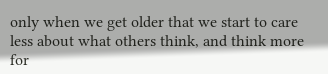only when we get older that we start to care less about what others think, and think more for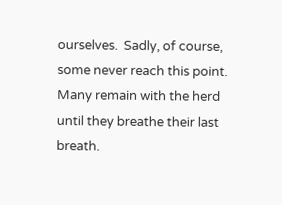ourselves.  Sadly, of course, some never reach this point.   Many remain with the herd until they breathe their last breath.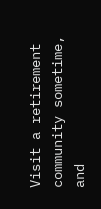Visit a retirement community sometime, and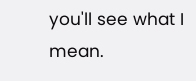you'll see what I mean.